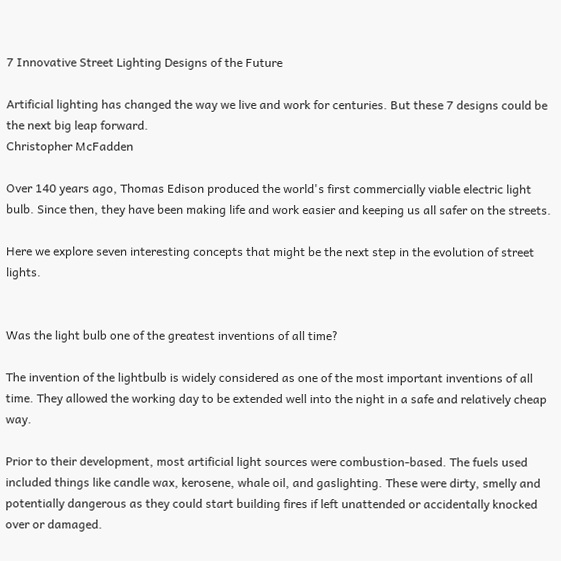7 Innovative Street Lighting Designs of the Future

Artificial lighting has changed the way we live and work for centuries. But these 7 designs could be the next big leap forward.
Christopher McFadden

Over 140 years ago, Thomas Edison produced the world's first commercially viable electric light bulb. Since then, they have been making life and work easier and keeping us all safer on the streets.

Here we explore seven interesting concepts that might be the next step in the evolution of street lights.


Was the light bulb one of the greatest inventions of all time?

The invention of the lightbulb is widely considered as one of the most important inventions of all time. They allowed the working day to be extended well into the night in a safe and relatively cheap way.

Prior to their development, most artificial light sources were combustion-based. The fuels used included things like candle wax, kerosene, whale oil, and gaslighting. These were dirty, smelly and potentially dangerous as they could start building fires if left unattended or accidentally knocked over or damaged.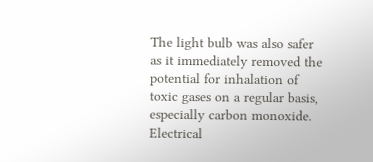The light bulb was also safer as it immediately removed the potential for inhalation of toxic gases on a regular basis, especially carbon monoxide. Electrical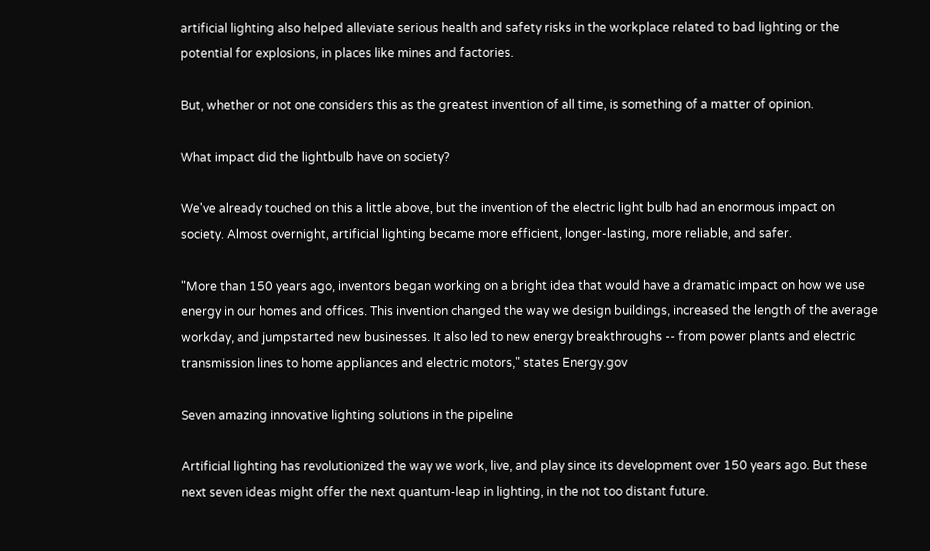artificial lighting also helped alleviate serious health and safety risks in the workplace related to bad lighting or the potential for explosions, in places like mines and factories.

But, whether or not one considers this as the greatest invention of all time, is something of a matter of opinion.

What impact did the lightbulb have on society?

We've already touched on this a little above, but the invention of the electric light bulb had an enormous impact on society. Almost overnight, artificial lighting became more efficient, longer-lasting, more reliable, and safer.

"More than 150 years ago, inventors began working on a bright idea that would have a dramatic impact on how we use energy in our homes and offices. This invention changed the way we design buildings, increased the length of the average workday, and jumpstarted new businesses. It also led to new energy breakthroughs -- from power plants and electric transmission lines to home appliances and electric motors," states Energy.gov

Seven amazing innovative lighting solutions in the pipeline

Artificial lighting has revolutionized the way we work, live, and play since its development over 150 years ago. But these next seven ideas might offer the next quantum-leap in lighting, in the not too distant future.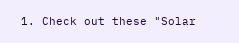1. Check out these "Solar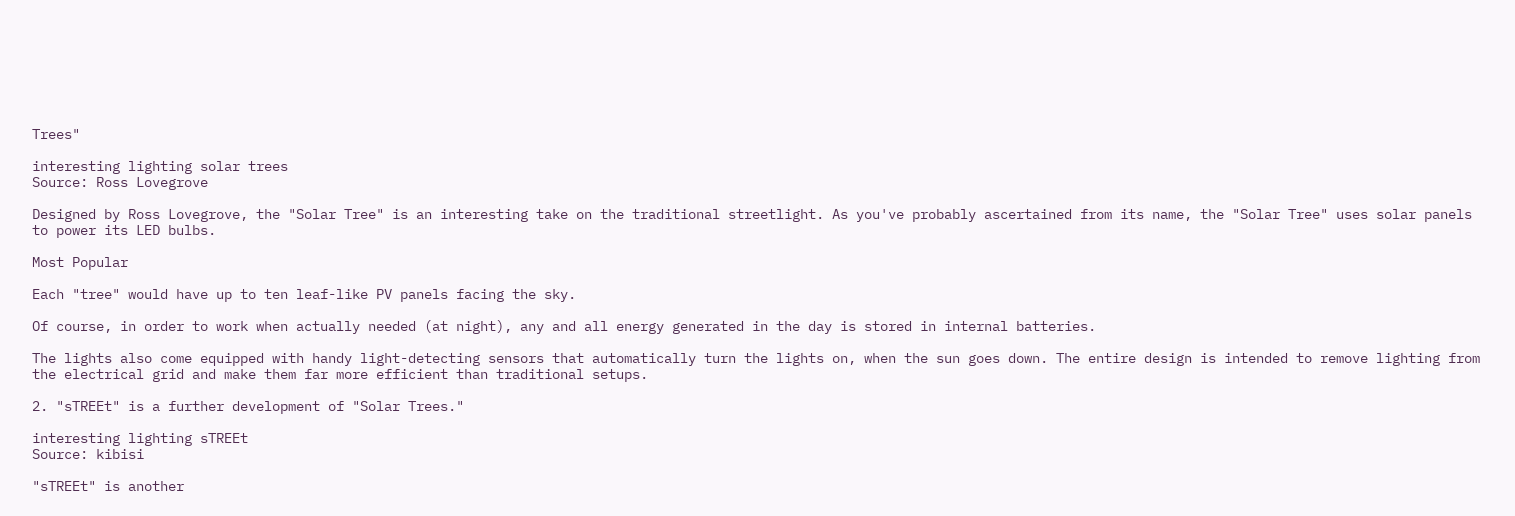Trees"

interesting lighting solar trees
Source: Ross Lovegrove

Designed by Ross Lovegrove, the "Solar Tree" is an interesting take on the traditional streetlight. As you've probably ascertained from its name, the "Solar Tree" uses solar panels to power its LED bulbs.

Most Popular

Each "tree" would have up to ten leaf-like PV panels facing the sky.

Of course, in order to work when actually needed (at night), any and all energy generated in the day is stored in internal batteries.

The lights also come equipped with handy light-detecting sensors that automatically turn the lights on, when the sun goes down. The entire design is intended to remove lighting from the electrical grid and make them far more efficient than traditional setups.

2. "sTREEt" is a further development of "Solar Trees."

interesting lighting sTREEt
Source: kibisi

"sTREEt" is another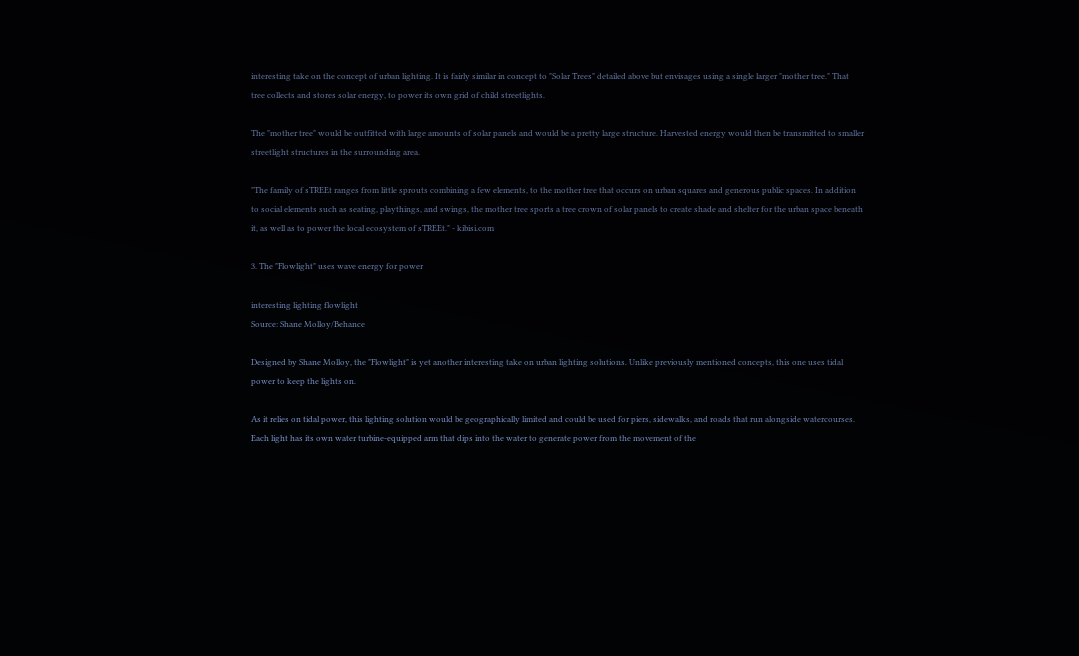interesting take on the concept of urban lighting. It is fairly similar in concept to "Solar Trees" detailed above but envisages using a single larger "mother tree." That tree collects and stores solar energy, to power its own grid of child streetlights.

The "mother tree" would be outfitted with large amounts of solar panels and would be a pretty large structure. Harvested energy would then be transmitted to smaller streetlight structures in the surrounding area.

"The family of sTREEt ranges from little sprouts combining a few elements, to the mother tree that occurs on urban squares and generous public spaces. In addition to social elements such as seating, playthings, and swings, the mother tree sports a tree crown of solar panels to create shade and shelter for the urban space beneath it, as well as to power the local ecosystem of sTREEt." - kibisi.com

3. The "Flowlight" uses wave energy for power

interesting lighting flowlight
Source: Shane Molloy/Behance

Designed by Shane Molloy, the "Flowlight" is yet another interesting take on urban lighting solutions. Unlike previously mentioned concepts, this one uses tidal power to keep the lights on.

As it relies on tidal power, this lighting solution would be geographically limited and could be used for piers, sidewalks, and roads that run alongside watercourses. Each light has its own water turbine-equipped arm that dips into the water to generate power from the movement of the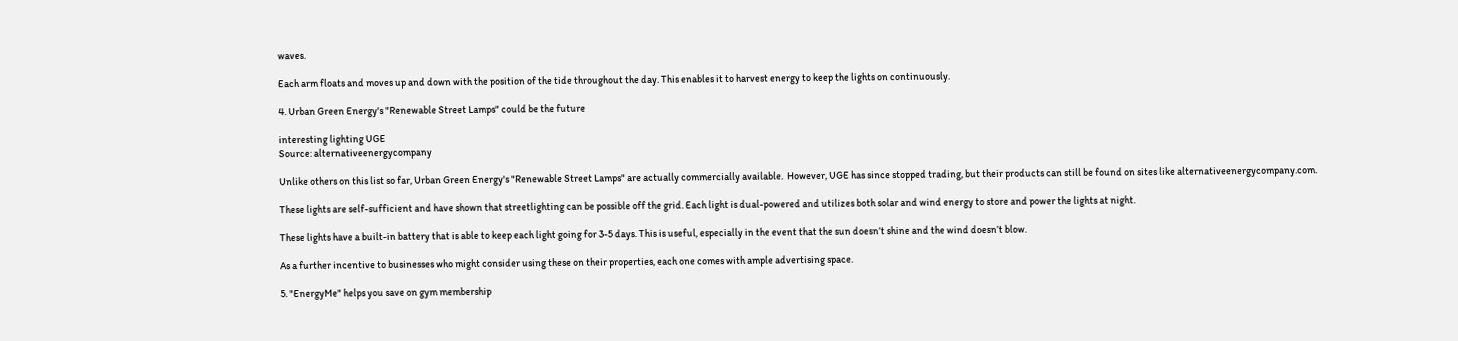waves.

Each arm floats and moves up and down with the position of the tide throughout the day. This enables it to harvest energy to keep the lights on continuously.

4. Urban Green Energy's "Renewable Street Lamps" could be the future

interesting lighting UGE
Source: alternativeenergycompany

Unlike others on this list so far, Urban Green Energy's "Renewable Street Lamps" are actually commercially available.  However, UGE has since stopped trading, but their products can still be found on sites like alternativeenergycompany.com.

These lights are self-sufficient and have shown that streetlighting can be possible off the grid. Each light is dual-powered and utilizes both solar and wind energy to store and power the lights at night.

These lights have a built-in battery that is able to keep each light going for 3-5 days. This is useful, especially in the event that the sun doesn’t shine and the wind doesn’t blow.

As a further incentive to businesses who might consider using these on their properties, each one comes with ample advertising space.

5. "EnergyMe" helps you save on gym membership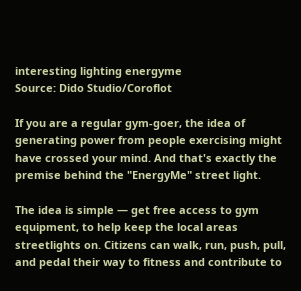interesting lighting energyme
Source: Dido Studio/Coroflot

If you are a regular gym-goer, the idea of generating power from people exercising might have crossed your mind. And that's exactly the premise behind the "EnergyMe" street light.

The idea is simple — get free access to gym equipment, to help keep the local areas streetlights on. Citizens can walk, run, push, pull, and pedal their way to fitness and contribute to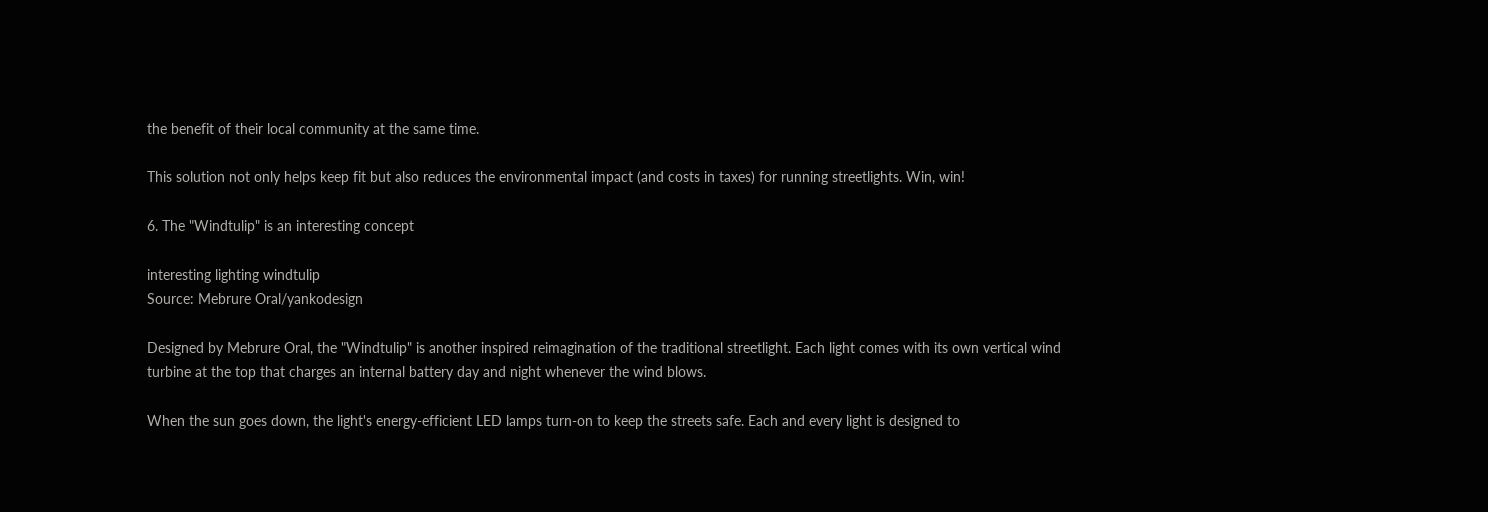the benefit of their local community at the same time.

This solution not only helps keep fit but also reduces the environmental impact (and costs in taxes) for running streetlights. Win, win!

6. The "Windtulip" is an interesting concept

interesting lighting windtulip
Source: Mebrure Oral/yankodesign

Designed by Mebrure Oral, the "Windtulip" is another inspired reimagination of the traditional streetlight. Each light comes with its own vertical wind turbine at the top that charges an internal battery day and night whenever the wind blows.

When the sun goes down, the light's energy-efficient LED lamps turn-on to keep the streets safe. Each and every light is designed to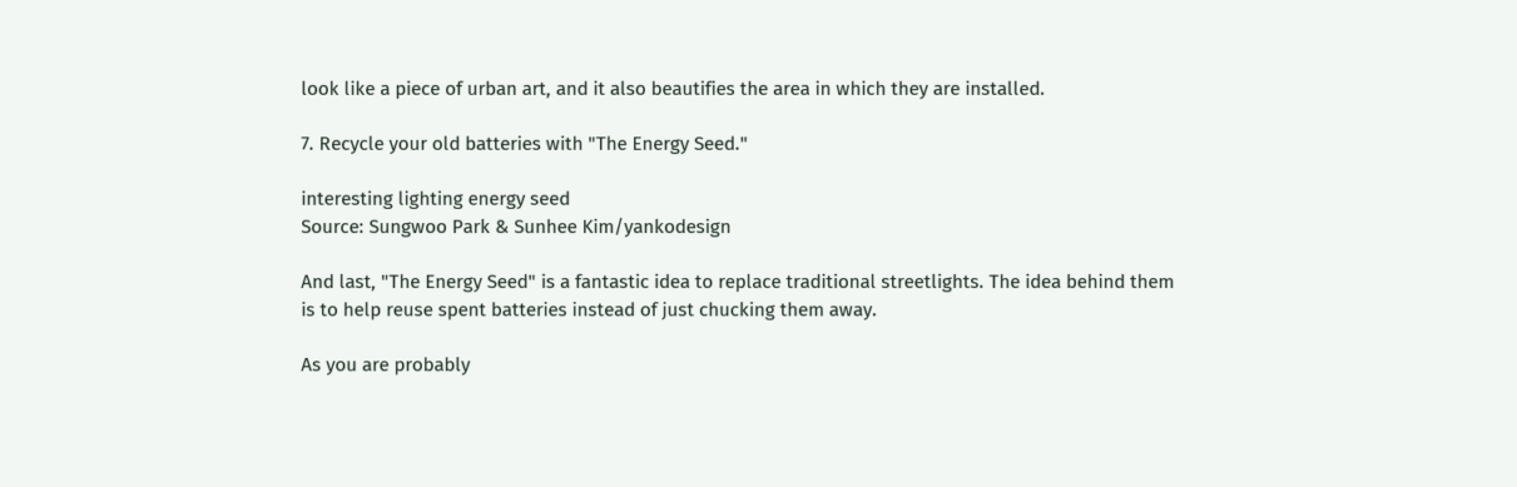look like a piece of urban art, and it also beautifies the area in which they are installed.

7. Recycle your old batteries with "The Energy Seed."

interesting lighting energy seed
Source: Sungwoo Park & Sunhee Kim/yankodesign

And last, "The Energy Seed" is a fantastic idea to replace traditional streetlights. The idea behind them is to help reuse spent batteries instead of just chucking them away.

As you are probably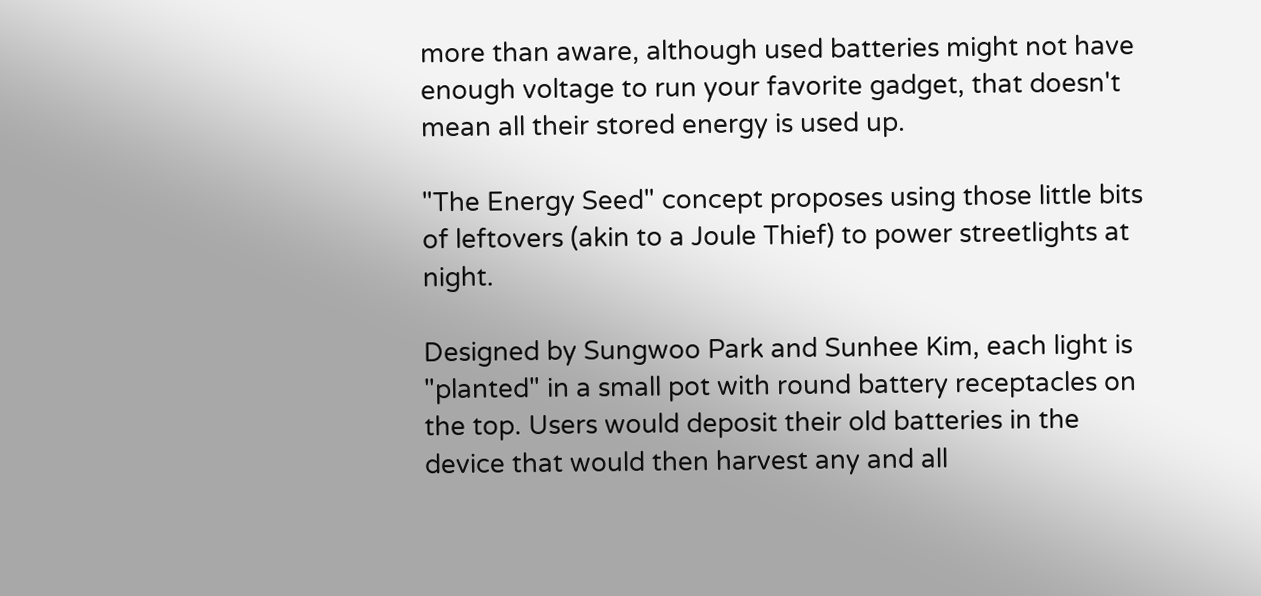more than aware, although used batteries might not have enough voltage to run your favorite gadget, that doesn't mean all their stored energy is used up.

"The Energy Seed" concept proposes using those little bits of leftovers (akin to a Joule Thief) to power streetlights at night.

Designed by Sungwoo Park and Sunhee Kim, each light is "planted" in a small pot with round battery receptacles on the top. Users would deposit their old batteries in the device that would then harvest any and all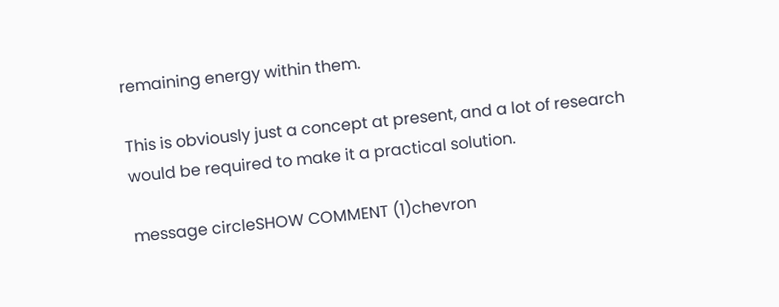remaining energy within them.

This is obviously just a concept at present, and a lot of research would be required to make it a practical solution.

message circleSHOW COMMENT (1)chevron